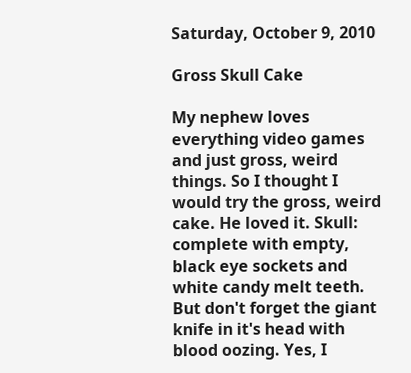Saturday, October 9, 2010

Gross Skull Cake

My nephew loves everything video games and just gross, weird things. So I thought I would try the gross, weird cake. He loved it. Skull: complete with empty, black eye sockets and white candy melt teeth. But don't forget the giant knife in it's head with blood oozing. Yes, I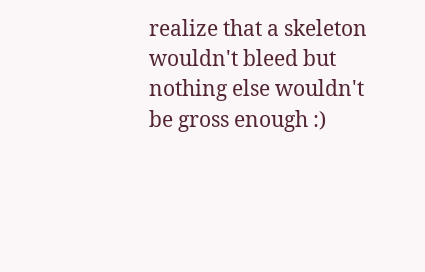realize that a skeleton wouldn't bleed but nothing else wouldn't be gross enough :)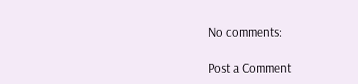No comments:

Post a Comment